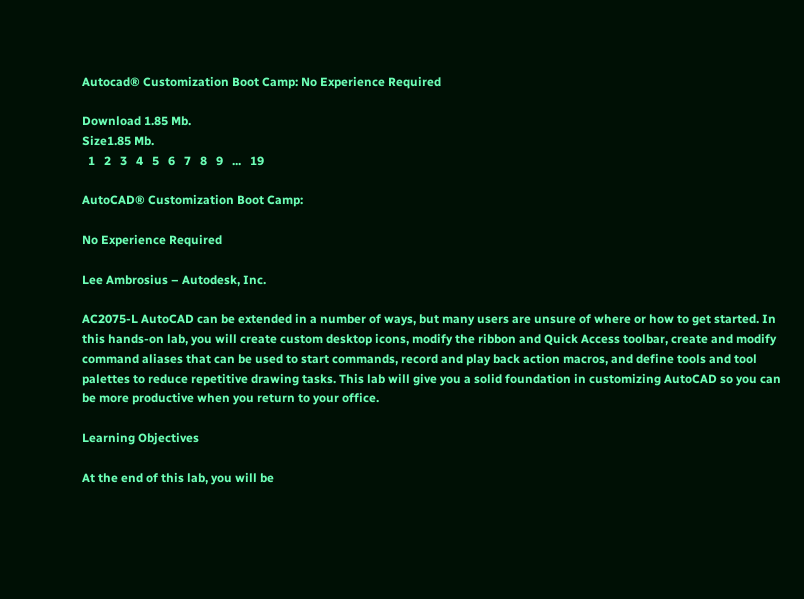Autocad® Customization Boot Camp: No Experience Required

Download 1.85 Mb.
Size1.85 Mb.
  1   2   3   4   5   6   7   8   9   ...   19

AutoCAD® Customization Boot Camp:

No Experience Required

Lee Ambrosius – Autodesk, Inc.

AC2075-L AutoCAD can be extended in a number of ways, but many users are unsure of where or how to get started. In this hands-on lab, you will create custom desktop icons, modify the ribbon and Quick Access toolbar, create and modify command aliases that can be used to start commands, record and play back action macros, and define tools and tool palettes to reduce repetitive drawing tasks. This lab will give you a solid foundation in customizing AutoCAD so you can be more productive when you return to your office.

Learning Objectives

At the end of this lab, you will be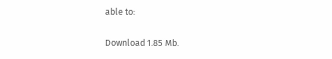able to:

Download 1.85 Mb.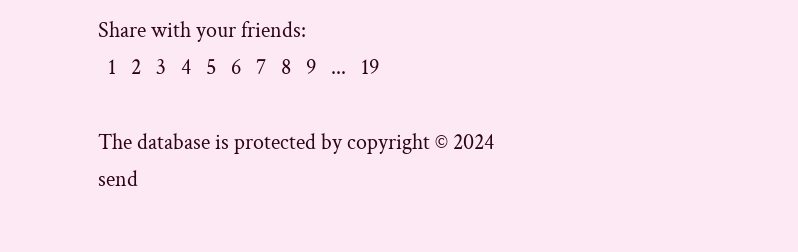Share with your friends:
  1   2   3   4   5   6   7   8   9   ...   19

The database is protected by copyright © 2024
send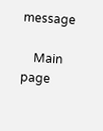message

    Main page